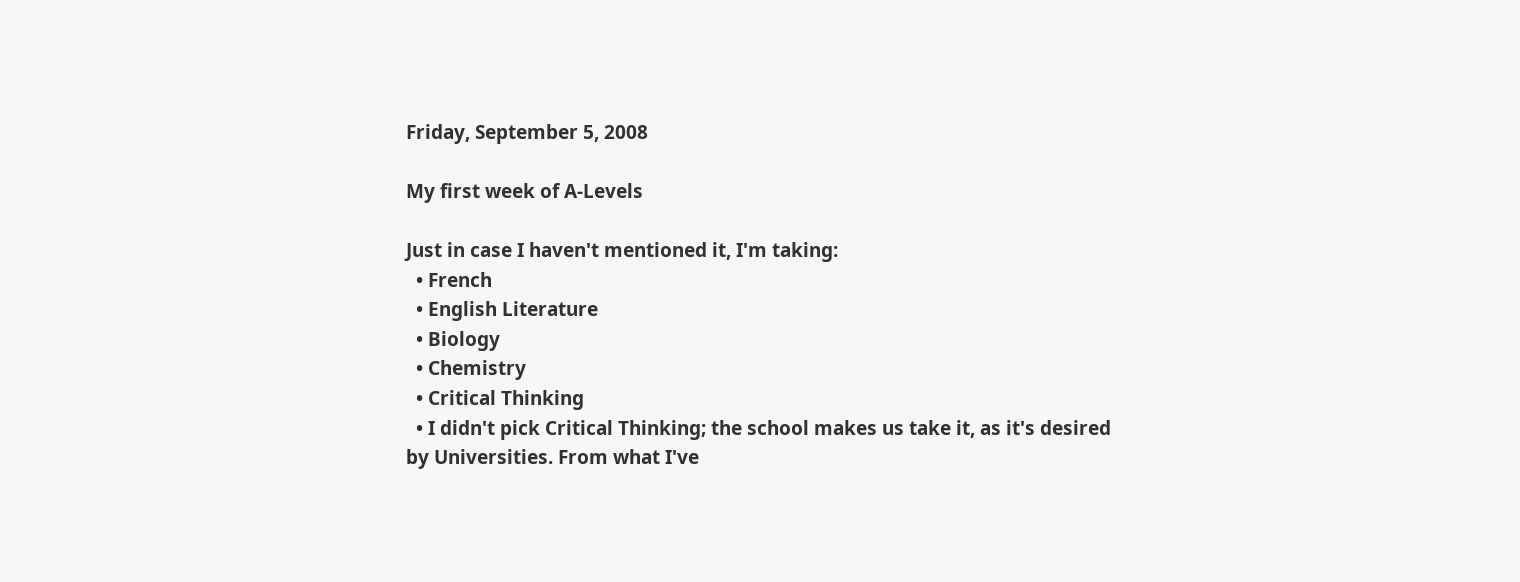Friday, September 5, 2008

My first week of A-Levels

Just in case I haven't mentioned it, I'm taking:
  • French
  • English Literature
  • Biology
  • Chemistry
  • Critical Thinking
  • I didn't pick Critical Thinking; the school makes us take it, as it's desired by Universities. From what I've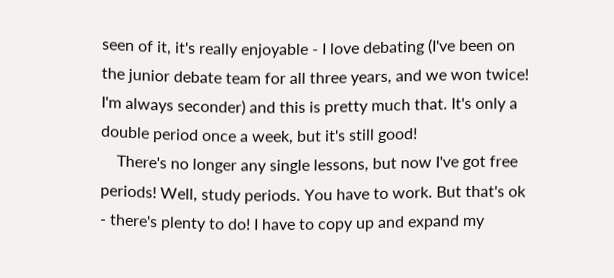seen of it, it's really enjoyable - I love debating (I've been on the junior debate team for all three years, and we won twice! I'm always seconder) and this is pretty much that. It's only a double period once a week, but it's still good!
    There's no longer any single lessons, but now I've got free periods! Well, study periods. You have to work. But that's ok - there's plenty to do! I have to copy up and expand my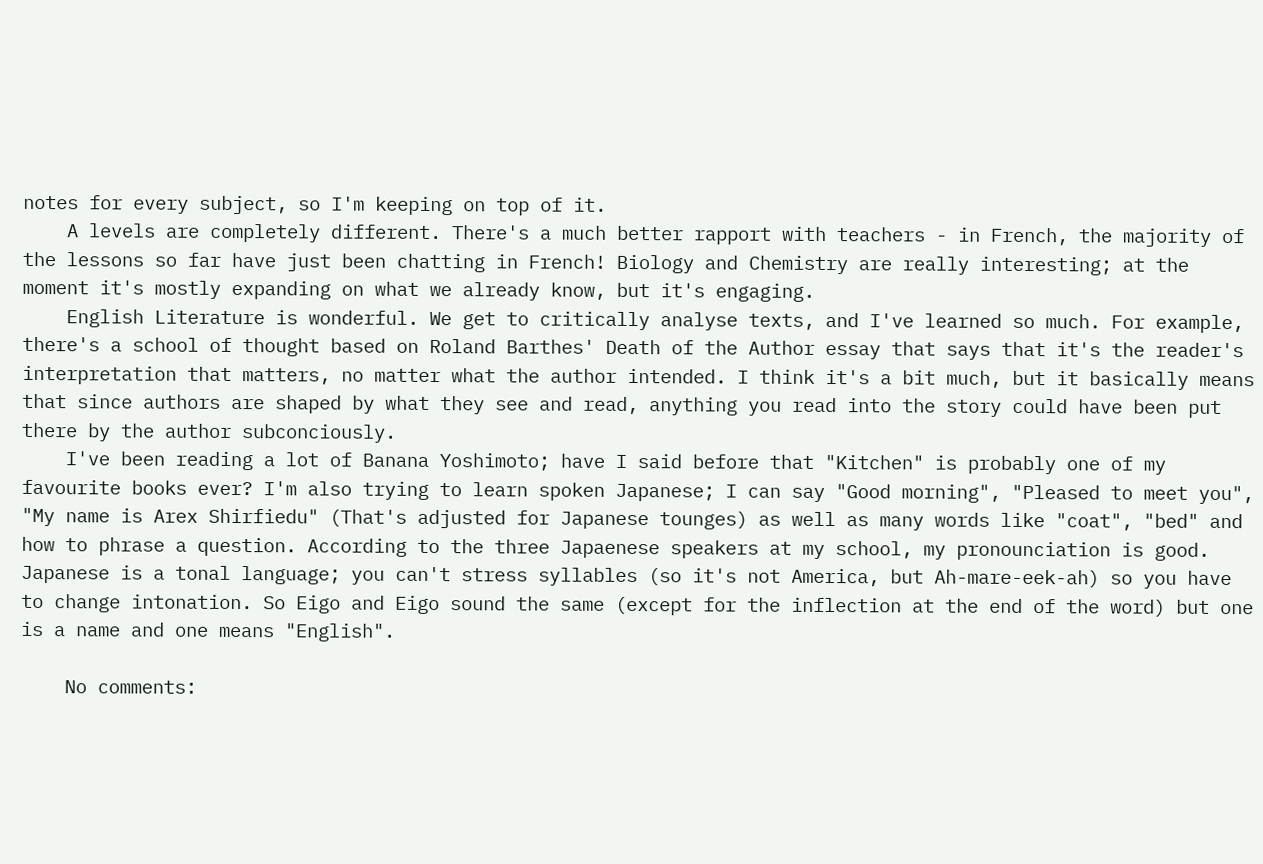notes for every subject, so I'm keeping on top of it.
    A levels are completely different. There's a much better rapport with teachers - in French, the majority of the lessons so far have just been chatting in French! Biology and Chemistry are really interesting; at the moment it's mostly expanding on what we already know, but it's engaging.
    English Literature is wonderful. We get to critically analyse texts, and I've learned so much. For example, there's a school of thought based on Roland Barthes' Death of the Author essay that says that it's the reader's interpretation that matters, no matter what the author intended. I think it's a bit much, but it basically means that since authors are shaped by what they see and read, anything you read into the story could have been put there by the author subconciously.
    I've been reading a lot of Banana Yoshimoto; have I said before that "Kitchen" is probably one of my favourite books ever? I'm also trying to learn spoken Japanese; I can say "Good morning", "Pleased to meet you", "My name is Arex Shirfiedu" (That's adjusted for Japanese tounges) as well as many words like "coat", "bed" and how to phrase a question. According to the three Japaenese speakers at my school, my pronounciation is good. Japanese is a tonal language; you can't stress syllables (so it's not America, but Ah-mare-eek-ah) so you have to change intonation. So Eigo and Eigo sound the same (except for the inflection at the end of the word) but one is a name and one means "English".

    No comments: